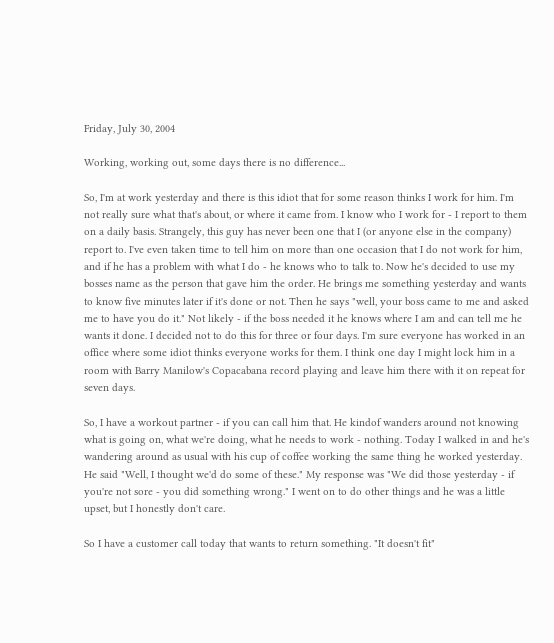Friday, July 30, 2004

Working, working out, some days there is no difference...

So, I'm at work yesterday and there is this idiot that for some reason thinks I work for him. I'm not really sure what that's about, or where it came from. I know who I work for - I report to them on a daily basis. Strangely, this guy has never been one that I (or anyone else in the company) report to. I've even taken time to tell him on more than one occasion that I do not work for him, and if he has a problem with what I do - he knows who to talk to. Now he's decided to use my bosses name as the person that gave him the order. He brings me something yesterday and wants to know five minutes later if it's done or not. Then he says "well, your boss came to me and asked me to have you do it." Not likely - if the boss needed it he knows where I am and can tell me he wants it done. I decided not to do this for three or four days. I'm sure everyone has worked in an office where some idiot thinks everyone works for them. I think one day I might lock him in a room with Barry Manilow's Copacabana record playing and leave him there with it on repeat for seven days.

So, I have a workout partner - if you can call him that. He kindof wanders around not knowing what is going on, what we're doing, what he needs to work - nothing. Today I walked in and he's wandering around as usual with his cup of coffee working the same thing he worked yesterday. He said "Well, I thought we'd do some of these." My response was "We did those yesterday - if you're not sore - you did something wrong." I went on to do other things and he was a little upset, but I honestly don't care.

So I have a customer call today that wants to return something. "It doesn't fit"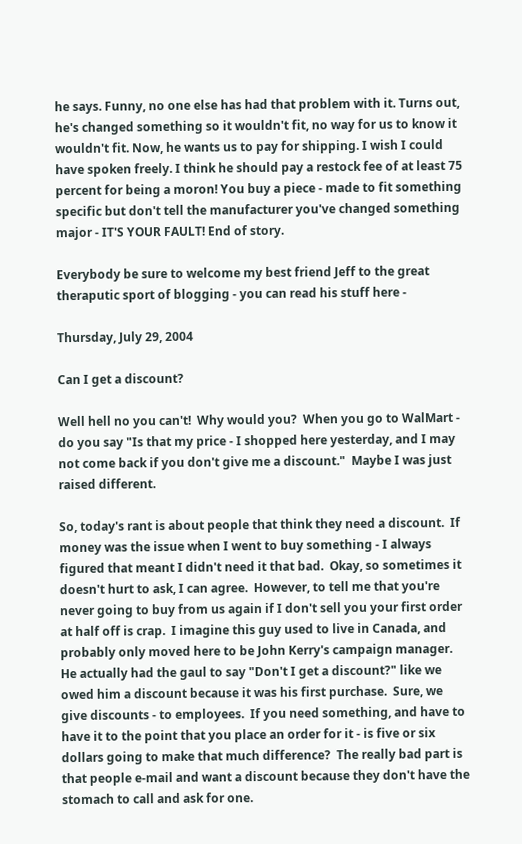he says. Funny, no one else has had that problem with it. Turns out, he's changed something so it wouldn't fit, no way for us to know it wouldn't fit. Now, he wants us to pay for shipping. I wish I could have spoken freely. I think he should pay a restock fee of at least 75 percent for being a moron! You buy a piece - made to fit something specific but don't tell the manufacturer you've changed something major - IT'S YOUR FAULT! End of story.

Everybody be sure to welcome my best friend Jeff to the great theraputic sport of blogging - you can read his stuff here -

Thursday, July 29, 2004

Can I get a discount?

Well hell no you can't!  Why would you?  When you go to WalMart - do you say "Is that my price - I shopped here yesterday, and I may not come back if you don't give me a discount."  Maybe I was just raised different.

So, today's rant is about people that think they need a discount.  If money was the issue when I went to buy something - I always figured that meant I didn't need it that bad.  Okay, so sometimes it doesn't hurt to ask, I can agree.  However, to tell me that you're never going to buy from us again if I don't sell you your first order at half off is crap.  I imagine this guy used to live in Canada, and probably only moved here to be John Kerry's campaign manager.  He actually had the gaul to say "Don't I get a discount?" like we owed him a discount because it was his first purchase.  Sure, we give discounts - to employees.  If you need something, and have to have it to the point that you place an order for it - is five or six dollars going to make that much difference?  The really bad part is that people e-mail and want a discount because they don't have the stomach to call and ask for one.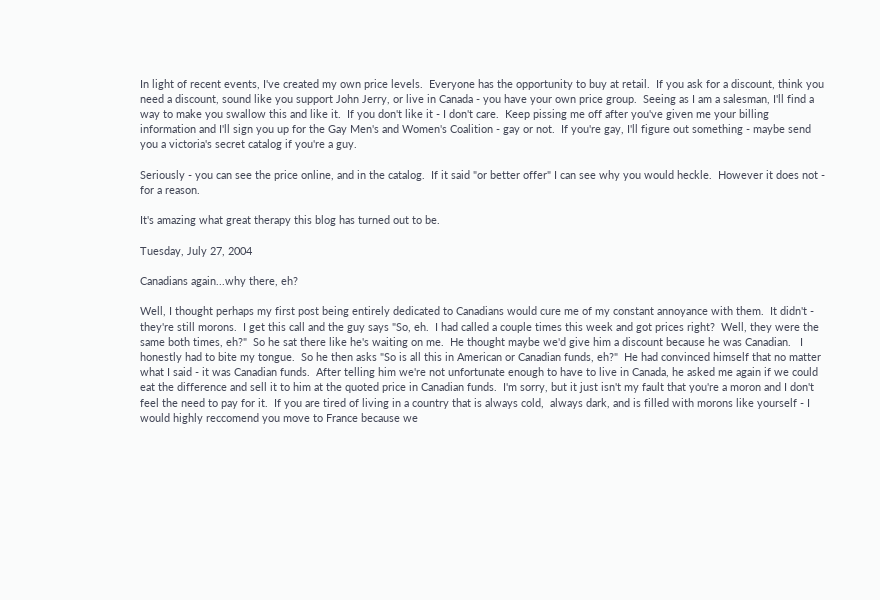In light of recent events, I've created my own price levels.  Everyone has the opportunity to buy at retail.  If you ask for a discount, think you need a discount, sound like you support John Jerry, or live in Canada - you have your own price group.  Seeing as I am a salesman, I'll find a way to make you swallow this and like it.  If you don't like it - I don't care.  Keep pissing me off after you've given me your billing information and I'll sign you up for the Gay Men's and Women's Coalition - gay or not.  If you're gay, I'll figure out something - maybe send you a victoria's secret catalog if you're a guy.

Seriously - you can see the price online, and in the catalog.  If it said "or better offer" I can see why you would heckle.  However it does not - for a reason.

It's amazing what great therapy this blog has turned out to be.

Tuesday, July 27, 2004

Canadians again...why there, eh?

Well, I thought perhaps my first post being entirely dedicated to Canadians would cure me of my constant annoyance with them.  It didn't - they're still morons.  I get this call and the guy says "So, eh.  I had called a couple times this week and got prices right?  Well, they were the same both times, eh?"  So he sat there like he's waiting on me.  He thought maybe we'd give him a discount because he was Canadian.   I honestly had to bite my tongue.  So he then asks "So is all this in American or Canadian funds, eh?"  He had convinced himself that no matter what I said - it was Canadian funds.  After telling him we're not unfortunate enough to have to live in Canada, he asked me again if we could eat the difference and sell it to him at the quoted price in Canadian funds.  I'm sorry, but it just isn't my fault that you're a moron and I don't feel the need to pay for it.  If you are tired of living in a country that is always cold,  always dark, and is filled with morons like yourself - I would highly reccomend you move to France because we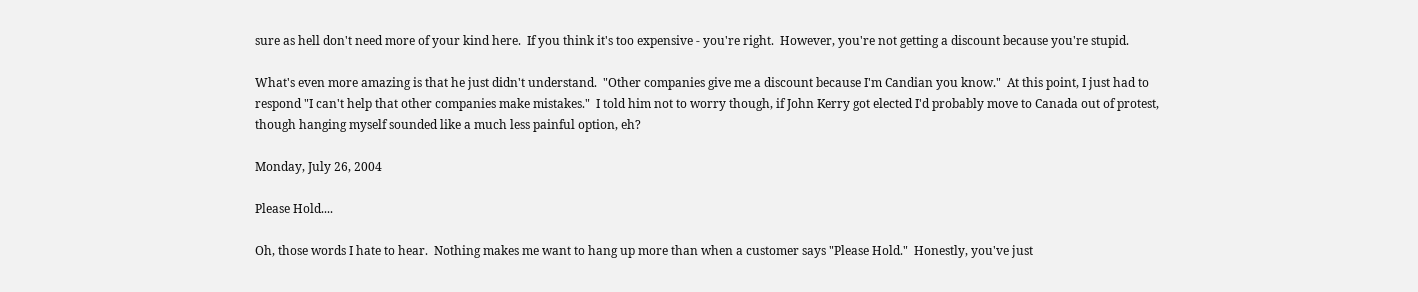sure as hell don't need more of your kind here.  If you think it's too expensive - you're right.  However, you're not getting a discount because you're stupid.

What's even more amazing is that he just didn't understand.  "Other companies give me a discount because I'm Candian you know."  At this point, I just had to respond "I can't help that other companies make mistakes."  I told him not to worry though, if John Kerry got elected I'd probably move to Canada out of protest, though hanging myself sounded like a much less painful option, eh?

Monday, July 26, 2004

Please Hold....

Oh, those words I hate to hear.  Nothing makes me want to hang up more than when a customer says "Please Hold."  Honestly, you've just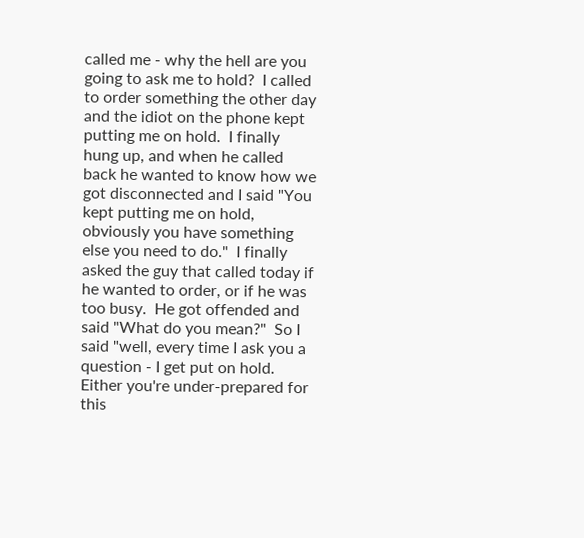called me - why the hell are you going to ask me to hold?  I called to order something the other day and the idiot on the phone kept putting me on hold.  I finally hung up, and when he called back he wanted to know how we got disconnected and I said "You kept putting me on hold, obviously you have something else you need to do."  I finally asked the guy that called today if he wanted to order, or if he was too busy.  He got offended and said "What do you mean?"  So I said "well, every time I ask you a question - I get put on hold.  Either you're under-prepared for this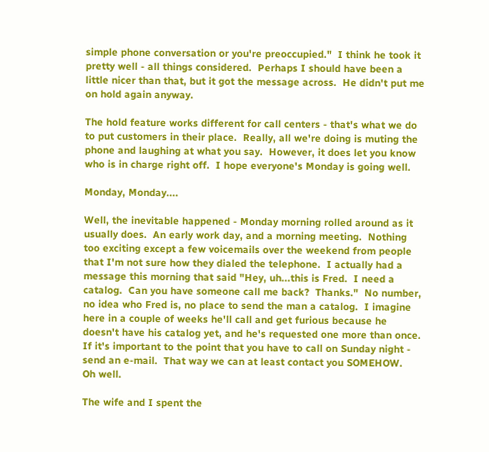simple phone conversation or you're preoccupied."  I think he took it pretty well - all things considered.  Perhaps I should have been a little nicer than that, but it got the message across.  He didn't put me on hold again anyway.

The hold feature works different for call centers - that's what we do to put customers in their place.  Really, all we're doing is muting the phone and laughing at what you say.  However, it does let you know who is in charge right off.  I hope everyone's Monday is going well.

Monday, Monday....

Well, the inevitable happened - Monday morning rolled around as it usually does.  An early work day, and a morning meeting.  Nothing too exciting except a few voicemails over the weekend from people that I'm not sure how they dialed the telephone.  I actually had a message this morning that said "Hey, uh...this is Fred.  I need a catalog.  Can you have someone call me back?  Thanks."  No number, no idea who Fred is, no place to send the man a catalog.  I imagine here in a couple of weeks he'll call and get furious because he doesn't have his catalog yet, and he's requested one more than once.  If it's important to the point that you have to call on Sunday night - send an e-mail.  That way we can at least contact you SOMEHOW.   Oh well.

The wife and I spent the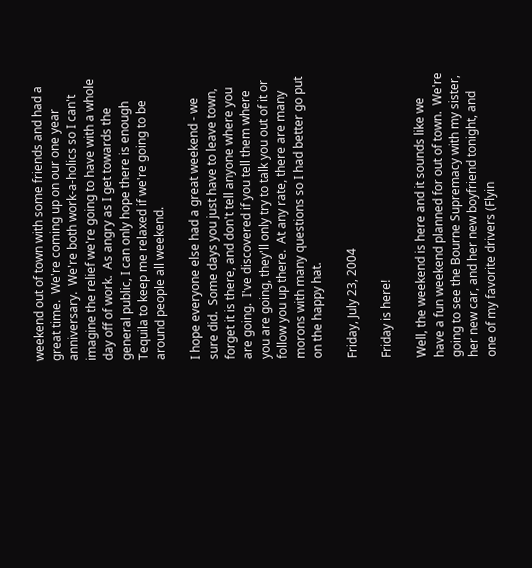weekend out of town with some friends and had a great time.  We're coming up on our one year anniversary.  We're both work-a-holics so I can't imagine the relief we're going to have with a whole day off of work.  As angry as I get towards the general public, I can only hope there is enough Tequila to keep me relaxed if we're going to be around people all weekend.

I hope everyone else had a great weekend - we sure did.  Some days you just have to leave town, forget it is there, and don't tell anyone where you are going.  I've discovered if you tell them where you are going, they'll only try to talk you out of it or follow you up there.  At any rate, there are many morons with many questions so I had better go put on the happy hat.

Friday, July 23, 2004

Friday is here!

Well, the weekend is here and it sounds like we have a fun weekend planned for out of town.  We're going to see the Bourne Supremacy with my sister, her new car, and her new boyfriend tonight, and one of my favorite drivers (Flyin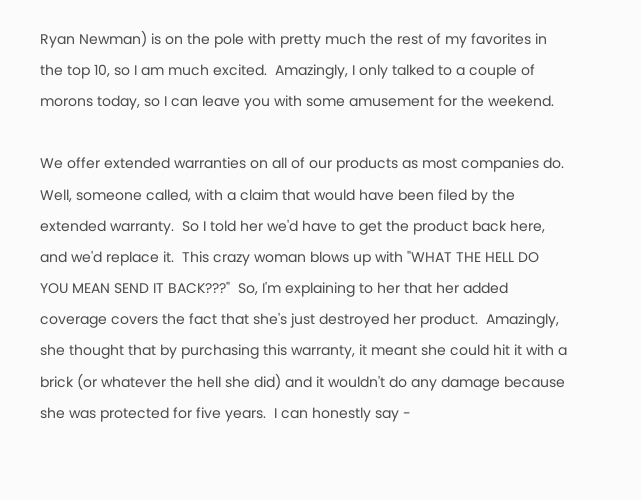Ryan Newman) is on the pole with pretty much the rest of my favorites in the top 10, so I am much excited.  Amazingly, I only talked to a couple of morons today, so I can leave you with some amusement for the weekend.

We offer extended warranties on all of our products as most companies do.  Well, someone called, with a claim that would have been filed by the extended warranty.  So I told her we'd have to get the product back here, and we'd replace it.  This crazy woman blows up with "WHAT THE HELL DO YOU MEAN SEND IT BACK???"  So, I'm explaining to her that her added coverage covers the fact that she's just destroyed her product.  Amazingly, she thought that by purchasing this warranty, it meant she could hit it with a brick (or whatever the hell she did) and it wouldn't do any damage because she was protected for five years.  I can honestly say -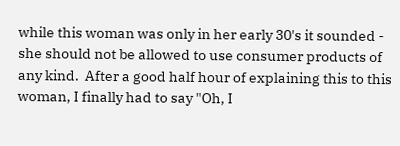while this woman was only in her early 30's it sounded - she should not be allowed to use consumer products of any kind.  After a good half hour of explaining this to this woman, I finally had to say "Oh, I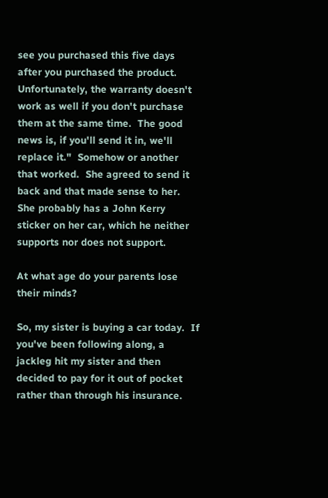see you purchased this five days after you purchased the product.  Unfortunately, the warranty doesn't work as well if you don't purchase them at the same time.  The good news is, if you'll send it in, we'll replace it."  Somehow or another that worked.  She agreed to send it back and that made sense to her.  She probably has a John Kerry sticker on her car, which he neither supports nor does not support.

At what age do your parents lose their minds?

So, my sister is buying a car today.  If you've been following along, a jackleg hit my sister and then decided to pay for it out of pocket rather than through his insurance.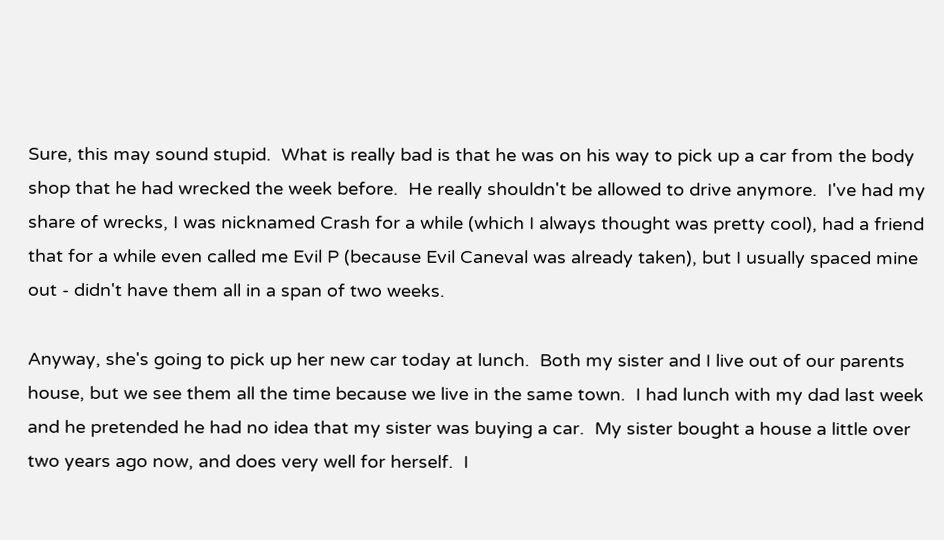Sure, this may sound stupid.  What is really bad is that he was on his way to pick up a car from the body shop that he had wrecked the week before.  He really shouldn't be allowed to drive anymore.  I've had my share of wrecks, I was nicknamed Crash for a while (which I always thought was pretty cool), had a friend that for a while even called me Evil P (because Evil Caneval was already taken), but I usually spaced mine out - didn't have them all in a span of two weeks.

Anyway, she's going to pick up her new car today at lunch.  Both my sister and I live out of our parents house, but we see them all the time because we live in the same town.  I had lunch with my dad last week and he pretended he had no idea that my sister was buying a car.  My sister bought a house a little over two years ago now, and does very well for herself.  I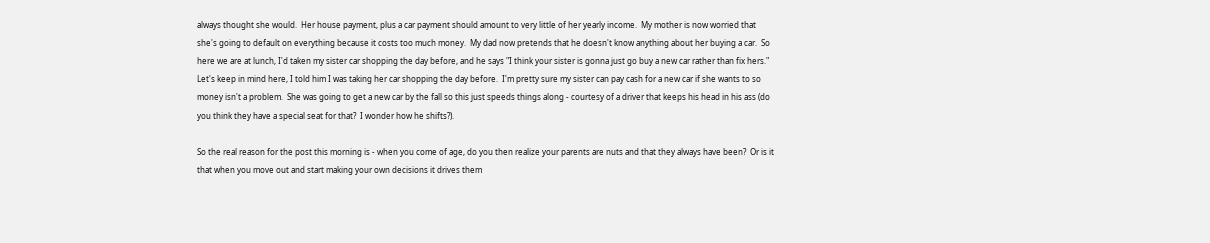always thought she would.  Her house payment, plus a car payment should amount to very little of her yearly income.  My mother is now worried that she's going to default on everything because it costs too much money.  My dad now pretends that he doesn't know anything about her buying a car.  So here we are at lunch, I'd taken my sister car shopping the day before, and he says "I think your sister is gonna just go buy a new car rather than fix hers."  Let's keep in mind here, I told him I was taking her car shopping the day before.  I'm pretty sure my sister can pay cash for a new car if she wants to so money isn't a problem.  She was going to get a new car by the fall so this just speeds things along - courtesy of a driver that keeps his head in his ass (do you think they have a special seat for that?  I wonder how he shifts?).

So the real reason for the post this morning is - when you come of age, do you then realize your parents are nuts and that they always have been?  Or is it that when you move out and start making your own decisions it drives them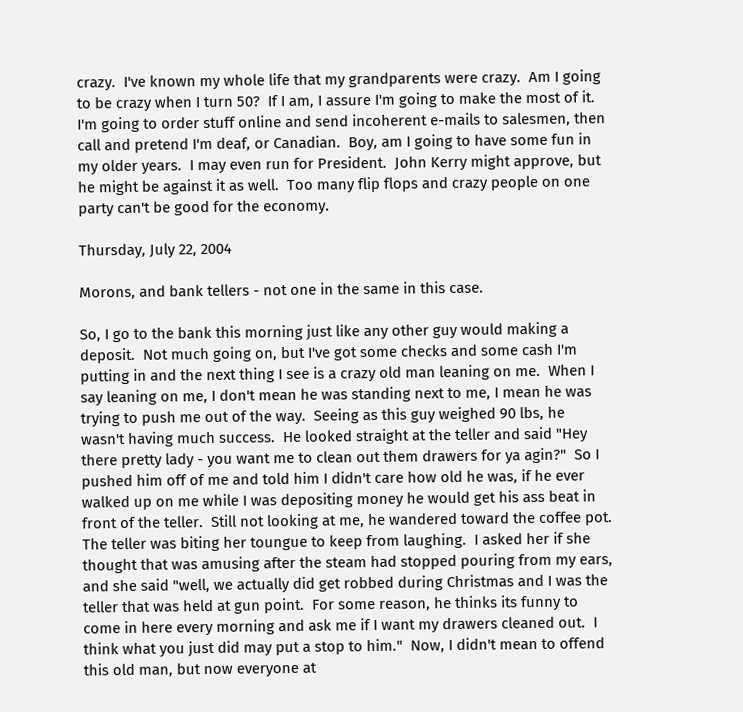crazy.  I've known my whole life that my grandparents were crazy.  Am I going to be crazy when I turn 50?  If I am, I assure I'm going to make the most of it.  I'm going to order stuff online and send incoherent e-mails to salesmen, then call and pretend I'm deaf, or Canadian.  Boy, am I going to have some fun in my older years.  I may even run for President.  John Kerry might approve, but he might be against it as well.  Too many flip flops and crazy people on one party can't be good for the economy.

Thursday, July 22, 2004

Morons, and bank tellers - not one in the same in this case.

So, I go to the bank this morning just like any other guy would making a deposit.  Not much going on, but I've got some checks and some cash I'm putting in and the next thing I see is a crazy old man leaning on me.  When I say leaning on me, I don't mean he was standing next to me, I mean he was trying to push me out of the way.  Seeing as this guy weighed 90 lbs, he wasn't having much success.  He looked straight at the teller and said "Hey there pretty lady - you want me to clean out them drawers for ya agin?"  So I pushed him off of me and told him I didn't care how old he was, if he ever walked up on me while I was depositing money he would get his ass beat in front of the teller.  Still not looking at me, he wandered toward the coffee pot.  The teller was biting her toungue to keep from laughing.  I asked her if she thought that was amusing after the steam had stopped pouring from my ears, and she said "well, we actually did get robbed during Christmas and I was the teller that was held at gun point.  For some reason, he thinks its funny to come in here every morning and ask me if I want my drawers cleaned out.  I think what you just did may put a stop to him."  Now, I didn't mean to offend this old man, but now everyone at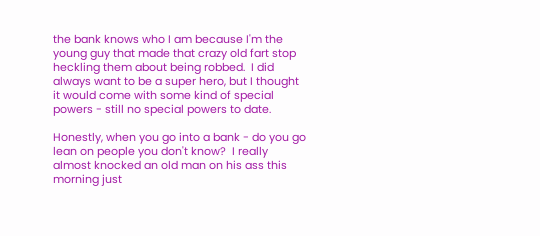the bank knows who I am because I'm the young guy that made that crazy old fart stop heckling them about being robbed.  I did always want to be a super hero, but I thought it would come with some kind of special powers - still no special powers to date.

Honestly, when you go into a bank - do you go lean on people you don't know?  I really almost knocked an old man on his ass this morning just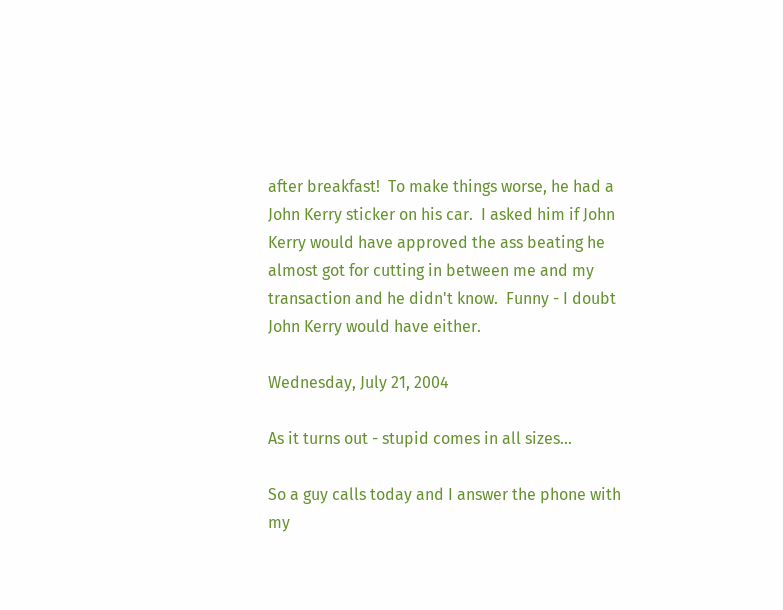after breakfast!  To make things worse, he had a John Kerry sticker on his car.  I asked him if John Kerry would have approved the ass beating he almost got for cutting in between me and my transaction and he didn't know.  Funny - I doubt John Kerry would have either.

Wednesday, July 21, 2004

As it turns out - stupid comes in all sizes...

So a guy calls today and I answer the phone with my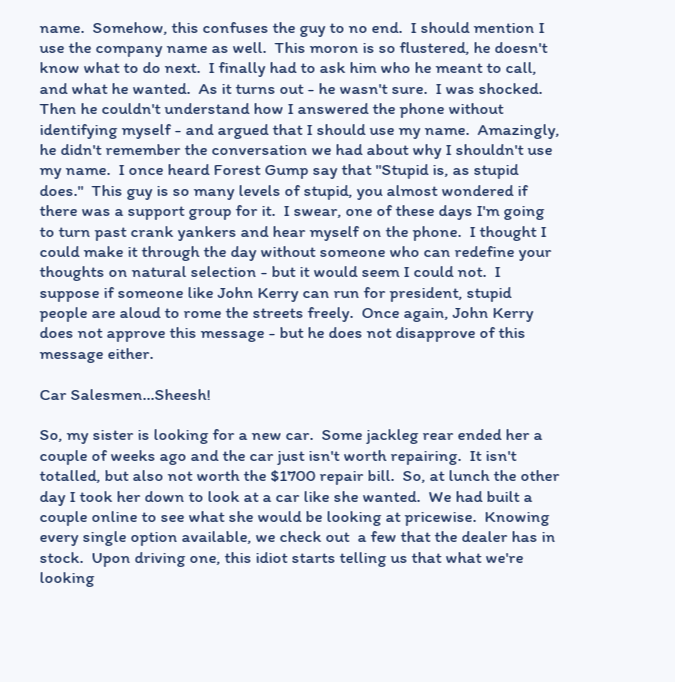name.  Somehow, this confuses the guy to no end.  I should mention I use the company name as well.  This moron is so flustered, he doesn't know what to do next.  I finally had to ask him who he meant to call, and what he wanted.  As it turns out - he wasn't sure.  I was shocked.  Then he couldn't understand how I answered the phone without identifying myself - and argued that I should use my name.  Amazingly, he didn't remember the conversation we had about why I shouldn't use my name.  I once heard Forest Gump say that "Stupid is, as stupid does."  This guy is so many levels of stupid, you almost wondered if there was a support group for it.  I swear, one of these days I'm going to turn past crank yankers and hear myself on the phone.  I thought I could make it through the day without someone who can redefine your thoughts on natural selection - but it would seem I could not.  I suppose if someone like John Kerry can run for president, stupid people are aloud to rome the streets freely.  Once again, John Kerry does not approve this message - but he does not disapprove of this message either.

Car Salesmen...Sheesh!

So, my sister is looking for a new car.  Some jackleg rear ended her a couple of weeks ago and the car just isn't worth repairing.  It isn't totalled, but also not worth the $1700 repair bill.  So, at lunch the other day I took her down to look at a car like she wanted.  We had built a couple online to see what she would be looking at pricewise.  Knowing every single option available, we check out  a few that the dealer has in stock.  Upon driving one, this idiot starts telling us that what we're looking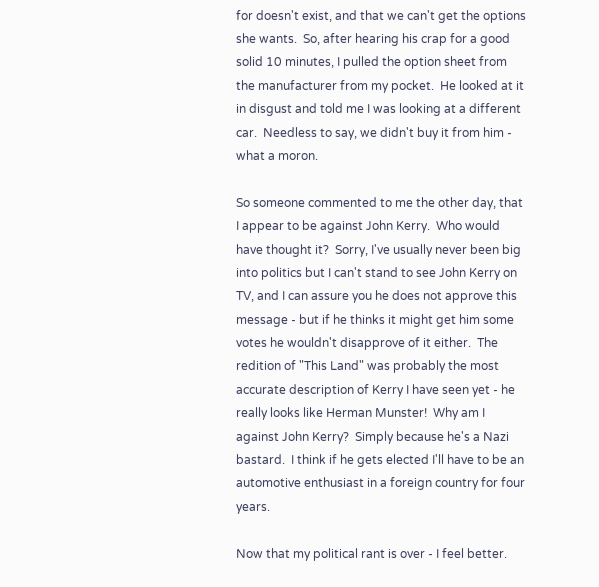for doesn't exist, and that we can't get the options she wants.  So, after hearing his crap for a good solid 10 minutes, I pulled the option sheet from the manufacturer from my pocket.  He looked at it in disgust and told me I was looking at a different car.  Needless to say, we didn't buy it from him - what a moron.

So someone commented to me the other day, that I appear to be against John Kerry.  Who would have thought it?  Sorry, I've usually never been big into politics but I can't stand to see John Kerry on TV, and I can assure you he does not approve this message - but if he thinks it might get him some votes he wouldn't disapprove of it either.  The redition of "This Land" was probably the most accurate description of Kerry I have seen yet - he really looks like Herman Munster!  Why am I against John Kerry?  Simply because he's a Nazi bastard.  I think if he gets elected I'll have to be an automotive enthusiast in a foreign country for four years.

Now that my political rant is over - I feel better.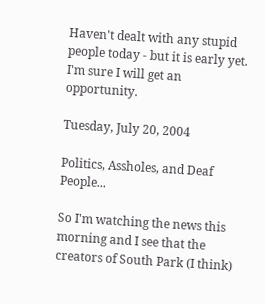Haven't dealt with any stupid people today - but it is early yet.  I'm sure I will get an opportunity.

Tuesday, July 20, 2004

Politics, Assholes, and Deaf People...

So I'm watching the news this morning and I see that the creators of South Park (I think)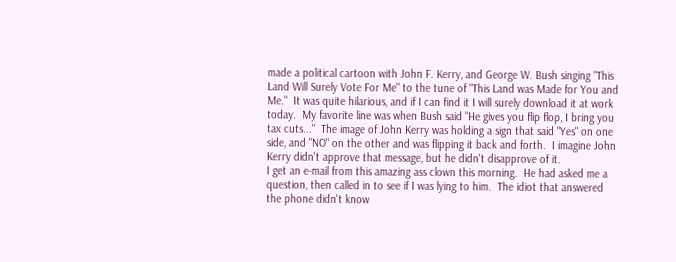made a political cartoon with John F. Kerry, and George W. Bush singing "This Land Will Surely Vote For Me" to the tune of "This Land was Made for You and Me."  It was quite hilarious, and if I can find it I will surely download it at work today.  My favorite line was when Bush said "He gives you flip flop, I bring you tax cuts..."  The image of John Kerry was holding a sign that said "Yes" on one side, and "NO" on the other and was flipping it back and forth.  I imagine John Kerry didn't approve that message, but he didn't disapprove of it.
I get an e-mail from this amazing ass clown this morning.  He had asked me a question, then called in to see if I was lying to him.  The idiot that answered the phone didn't know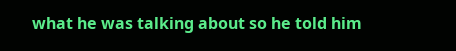what he was talking about so he told him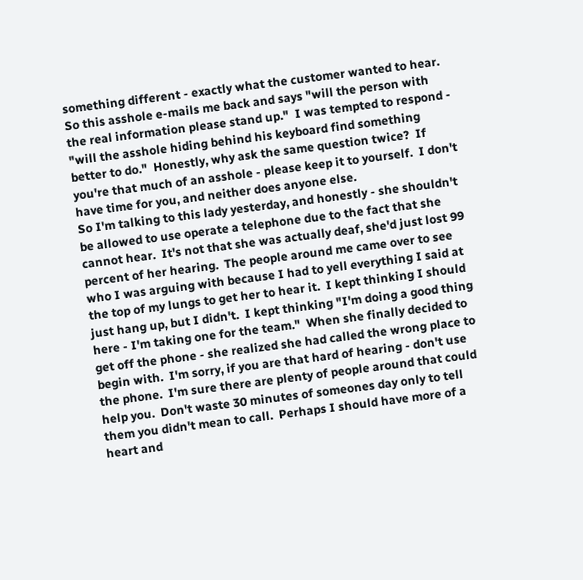something different - exactly what the customer wanted to hear.  So this asshole e-mails me back and says "will the person with the real information please stand up."  I was tempted to respond - "will the asshole hiding behind his keyboard find something better to do."  Honestly, why ask the same question twice?  If you're that much of an asshole - please keep it to yourself.  I don't have time for you, and neither does anyone else.
So I'm talking to this lady yesterday, and honestly - she shouldn't be allowed to use operate a telephone due to the fact that she cannot hear.  It's not that she was actually deaf, she'd just lost 99 percent of her hearing.  The people around me came over to see who I was arguing with because I had to yell everything I said at the top of my lungs to get her to hear it.  I kept thinking I should just hang up, but I didn't.  I kept thinking "I'm doing a good thing here - I'm taking one for the team."  When she finally decided to get off the phone - she realized she had called the wrong place to begin with.  I'm sorry, if you are that hard of hearing - don't use the phone.  I'm sure there are plenty of people around that could help you.  Don't waste 30 minutes of someones day only to tell them you didn't mean to call.  Perhaps I should have more of a heart and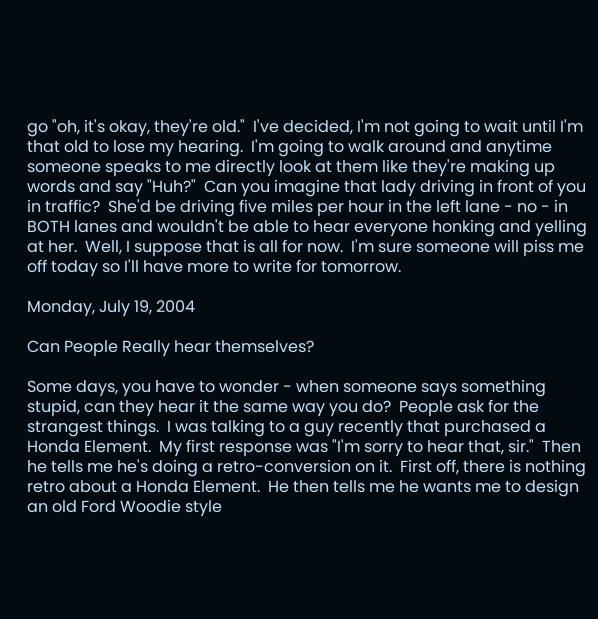go "oh, it's okay, they're old."  I've decided, I'm not going to wait until I'm that old to lose my hearing.  I'm going to walk around and anytime someone speaks to me directly look at them like they're making up words and say "Huh?"  Can you imagine that lady driving in front of you in traffic?  She'd be driving five miles per hour in the left lane - no - in BOTH lanes and wouldn't be able to hear everyone honking and yelling at her.  Well, I suppose that is all for now.  I'm sure someone will piss me off today so I'll have more to write for tomorrow.

Monday, July 19, 2004

Can People Really hear themselves?

Some days, you have to wonder - when someone says something stupid, can they hear it the same way you do?  People ask for the strangest things.  I was talking to a guy recently that purchased a Honda Element.  My first response was "I'm sorry to hear that, sir."  Then he tells me he's doing a retro-conversion on it.  First off, there is nothing retro about a Honda Element.  He then tells me he wants me to design an old Ford Woodie style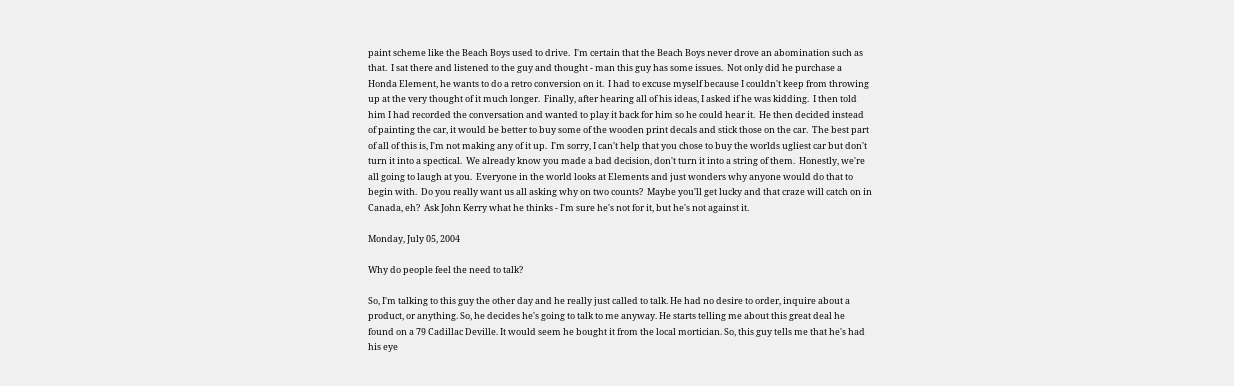paint scheme like the Beach Boys used to drive.  I'm certain that the Beach Boys never drove an abomination such as that.  I sat there and listened to the guy and thought - man this guy has some issues.  Not only did he purchase a Honda Element, he wants to do a retro conversion on it.  I had to excuse myself because I couldn't keep from throwing up at the very thought of it much longer.  Finally, after hearing all of his ideas, I asked if he was kidding.  I then told him I had recorded the conversation and wanted to play it back for him so he could hear it.  He then decided instead of painting the car, it would be better to buy some of the wooden print decals and stick those on the car.  The best part of all of this is, I'm not making any of it up.  I'm sorry, I can't help that you chose to buy the worlds ugliest car but don't turn it into a spectical.  We already know you made a bad decision, don't turn it into a string of them.  Honestly, we're all going to laugh at you.  Everyone in the world looks at Elements and just wonders why anyone would do that to begin with.  Do you really want us all asking why on two counts?  Maybe you'll get lucky and that craze will catch on in Canada, eh?  Ask John Kerry what he thinks - I'm sure he's not for it, but he's not against it.

Monday, July 05, 2004

Why do people feel the need to talk?

So, I'm talking to this guy the other day and he really just called to talk. He had no desire to order, inquire about a product, or anything. So, he decides he's going to talk to me anyway. He starts telling me about this great deal he found on a 79 Cadillac Deville. It would seem he bought it from the local mortician. So, this guy tells me that he's had his eye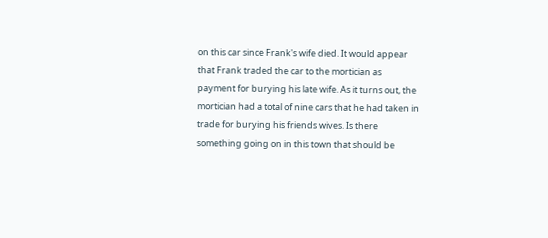on this car since Frank's wife died. It would appear that Frank traded the car to the mortician as payment for burying his late wife. As it turns out, the mortician had a total of nine cars that he had taken in trade for burying his friends wives. Is there something going on in this town that should be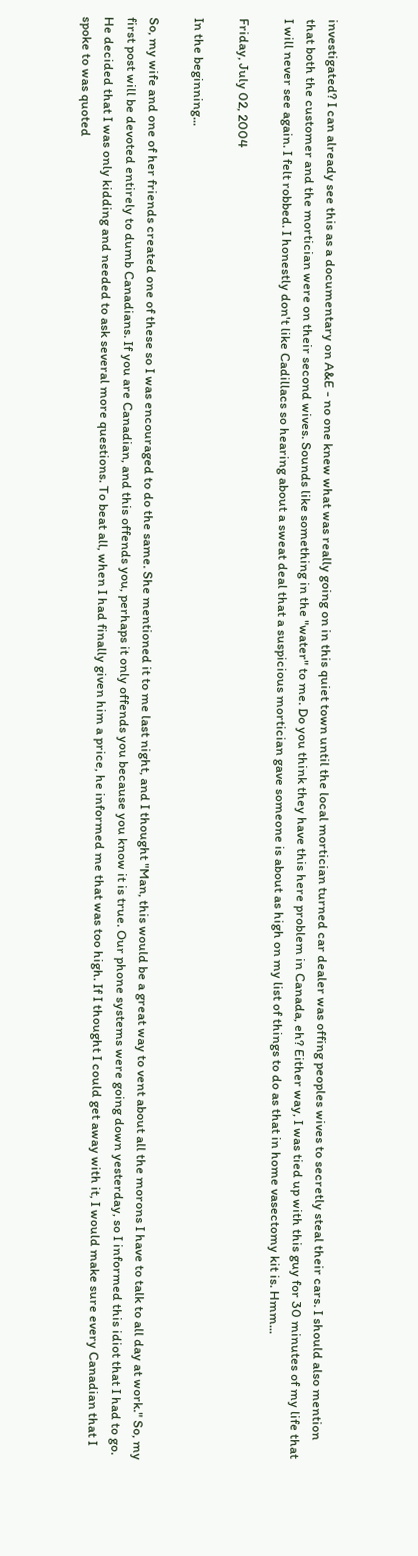investigated? I can already see this as a documentary on A&E - no one knew what was really going on in this quiet town until the local mortician turned car dealer was offing peoples wives to secretly steal their cars. I should also mention that both the customer and the mortician were on their second wives. Sounds like something in the "water" to me. Do you think they have this here problem in Canada, eh? Either way, I was tied up with this guy for 30 minutes of my life that I will never see again. I felt robbed. I honestly don't like Cadillacs so hearing about a sweat deal that a suspicious mortician gave someone is about as high on my list of things to do as that in home vasectomy kit is. Hmm...

Friday, July 02, 2004

In the beginning...

So, my wife and one of her friends created one of these so I was encouraged to do the same. She mentioned it to me last night, and I thought "Man, this would be a great way to vent about all the morons I have to talk to all day at work." So, my first post will be devoted entirely to dumb Canadians. If you are Canadian, and this offends you, perhaps it only offends you because you know it is true. Our phone systems were going down yesterday, so I informed this idiot that I had to go. He decided that I was only kidding and needed to ask several more questions. To beat all, when I had finally given him a price, he informed me that was too high. If I thought I could get away with it, I would make sure every Canadian that I spoke to was quoted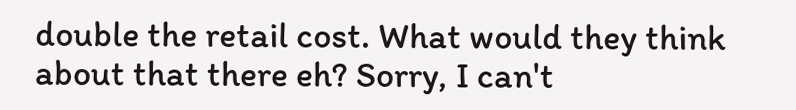double the retail cost. What would they think about that there eh? Sorry, I can't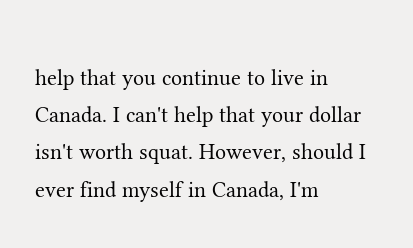help that you continue to live in Canada. I can't help that your dollar isn't worth squat. However, should I ever find myself in Canada, I'm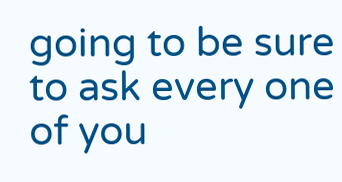going to be sure to ask every one of you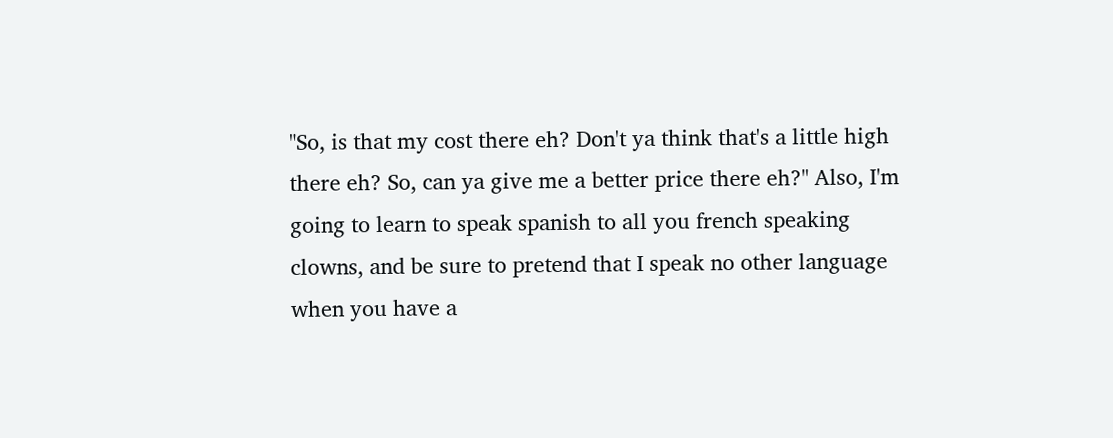"So, is that my cost there eh? Don't ya think that's a little high there eh? So, can ya give me a better price there eh?" Also, I'm going to learn to speak spanish to all you french speaking clowns, and be sure to pretend that I speak no other language when you have a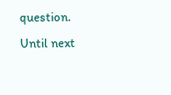question. Until next